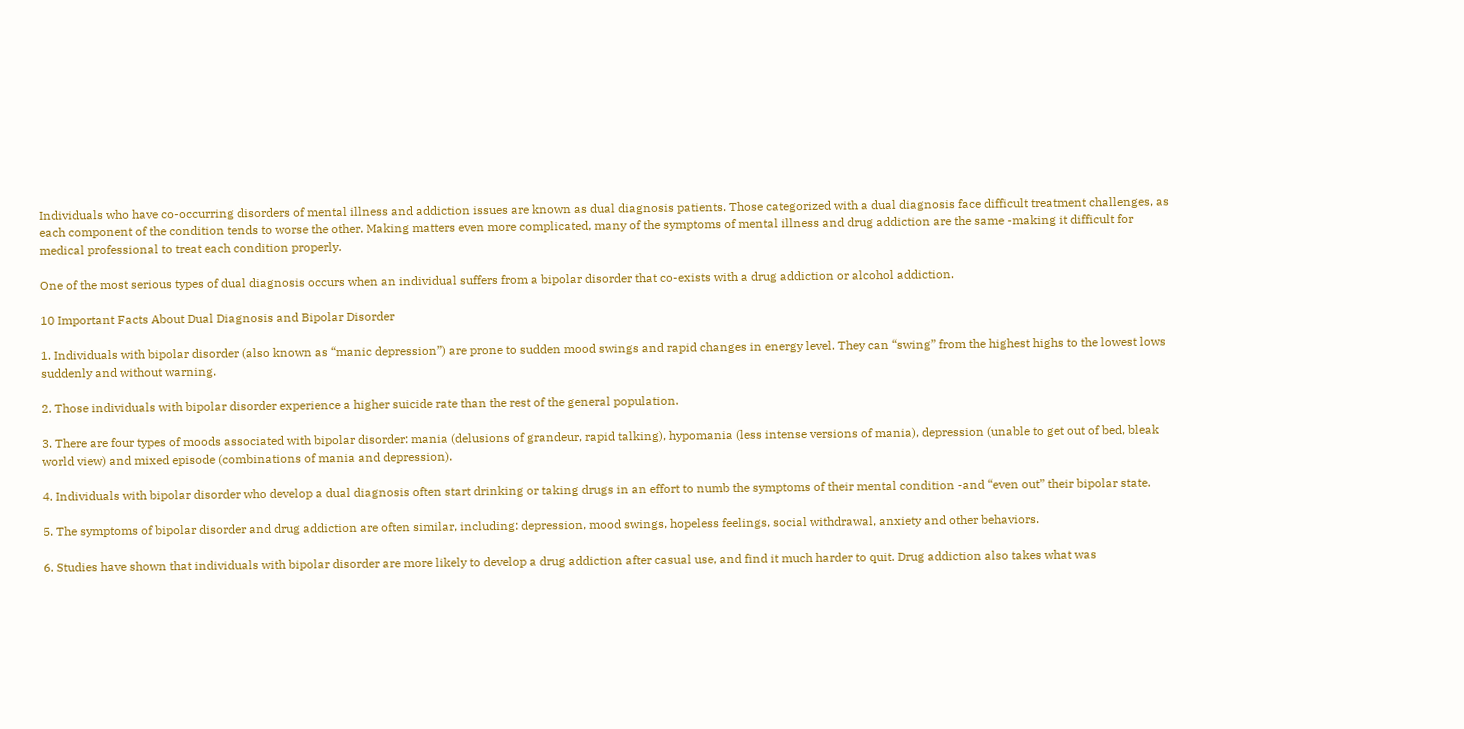Individuals who have co-occurring disorders of mental illness and addiction issues are known as dual diagnosis patients. Those categorized with a dual diagnosis face difficult treatment challenges, as each component of the condition tends to worse the other. Making matters even more complicated, many of the symptoms of mental illness and drug addiction are the same -making it difficult for medical professional to treat each condition properly.

One of the most serious types of dual diagnosis occurs when an individual suffers from a bipolar disorder that co-exists with a drug addiction or alcohol addiction.

10 Important Facts About Dual Diagnosis and Bipolar Disorder

1. Individuals with bipolar disorder (also known as “manic depression”) are prone to sudden mood swings and rapid changes in energy level. They can “swing” from the highest highs to the lowest lows suddenly and without warning.

2. Those individuals with bipolar disorder experience a higher suicide rate than the rest of the general population.

3. There are four types of moods associated with bipolar disorder: mania (delusions of grandeur, rapid talking), hypomania (less intense versions of mania), depression (unable to get out of bed, bleak world view) and mixed episode (combinations of mania and depression).

4. Individuals with bipolar disorder who develop a dual diagnosis often start drinking or taking drugs in an effort to numb the symptoms of their mental condition -and “even out” their bipolar state.

5. The symptoms of bipolar disorder and drug addiction are often similar, including: depression, mood swings, hopeless feelings, social withdrawal, anxiety and other behaviors.

6. Studies have shown that individuals with bipolar disorder are more likely to develop a drug addiction after casual use, and find it much harder to quit. Drug addiction also takes what was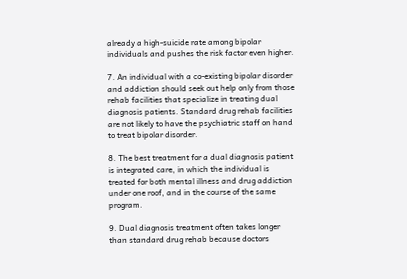already a high-suicide rate among bipolar individuals and pushes the risk factor even higher.

7. An individual with a co-existing bipolar disorder and addiction should seek out help only from those rehab facilities that specialize in treating dual diagnosis patients. Standard drug rehab facilities are not likely to have the psychiatric staff on hand to treat bipolar disorder.

8. The best treatment for a dual diagnosis patient is integrated care, in which the individual is treated for both mental illness and drug addiction under one roof, and in the course of the same program.

9. Dual diagnosis treatment often takes longer than standard drug rehab because doctors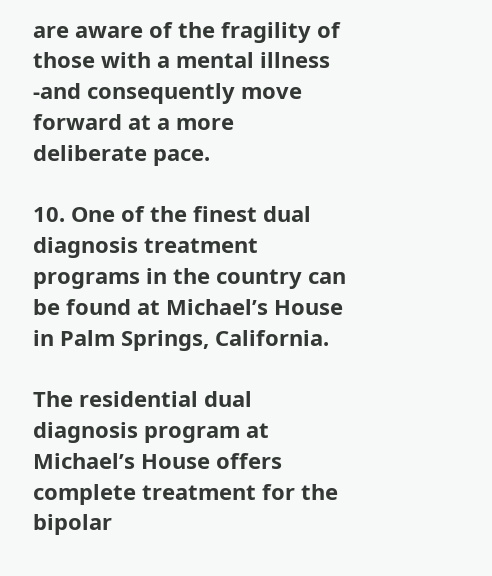are aware of the fragility of those with a mental illness -and consequently move forward at a more deliberate pace.

10. One of the finest dual diagnosis treatment programs in the country can be found at Michael’s House in Palm Springs, California.

The residential dual diagnosis program at Michael’s House offers complete treatment for the bipolar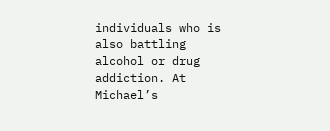individuals who is also battling alcohol or drug addiction. At Michael’s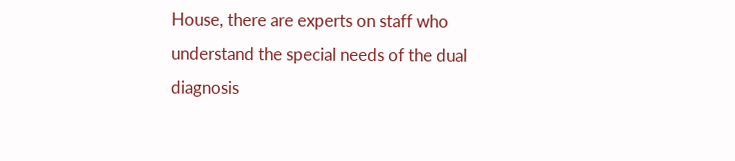House, there are experts on staff who understand the special needs of the dual diagnosis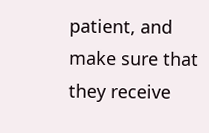patient, and make sure that they receive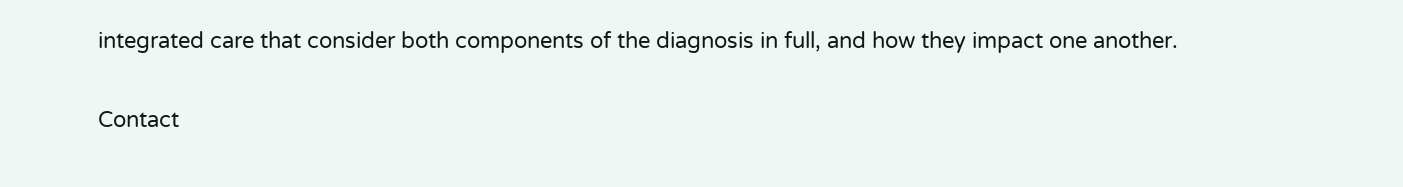integrated care that consider both components of the diagnosis in full, and how they impact one another.

Contact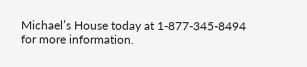Michael’s House today at 1-877-345-8494 for more information.